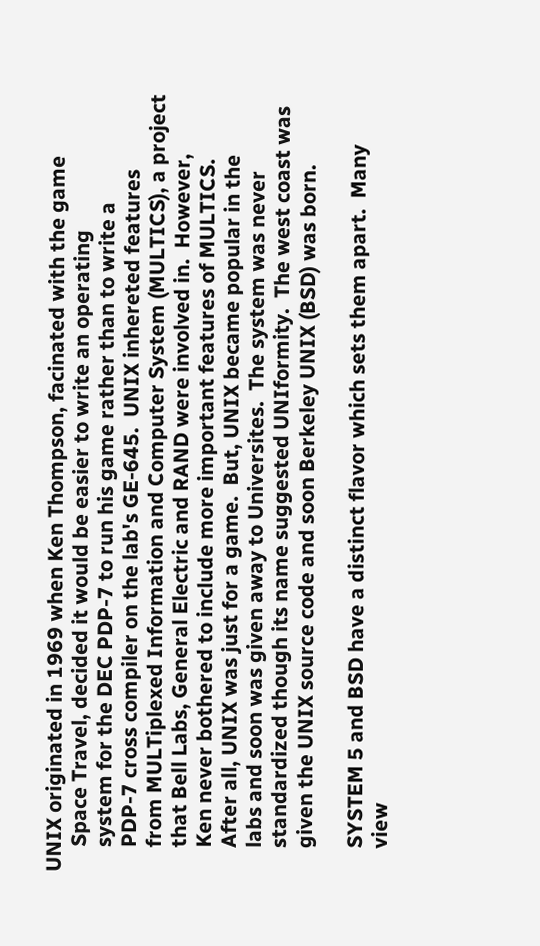UNIX originated in 1969 when Ken Thompson, facinated with the game
     Space Travel, decided it would be easier to write an operating
     system for the DEC PDP-7 to run his game rather than to write a
     PDP-7 cross compiler on the lab's GE-645.  UNIX inhereted features
     from MULTiplexed Information and Computer System (MULTICS), a project
     that Bell Labs, General Electric and RAND were involved in.  However,
     Ken never bothered to include more important features of MULTICS.
     After all, UNIX was just for a game.  But, UNIX became popular in the
     labs and soon was given away to Universites.  The system was never
     standardized though its name suggested UNIformity.  The west coast was
     given the UNIX source code and soon Berkeley UNIX (BSD) was born.

     SYSTEM 5 and BSD have a distinct flavor which sets them apart.  Many
     view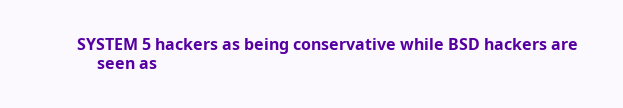SYSTEM 5 hackers as being conservative while BSD hackers are
     seen as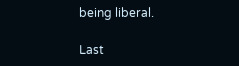being liberal.

Last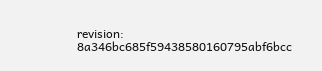revision: 8a346bc685f59438580160795abf6bcc